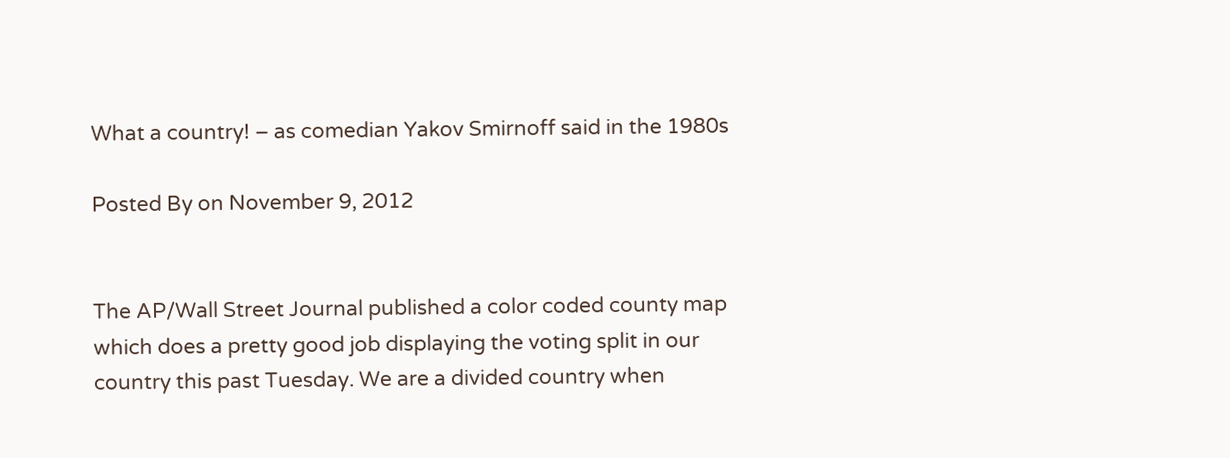What a country! – as comedian Yakov Smirnoff said in the 1980s

Posted By on November 9, 2012


The AP/Wall Street Journal published a color coded county map which does a pretty good job displaying the voting split in our country this past Tuesday. We are a divided country when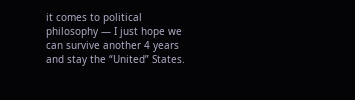it comes to political philosophy — I just hope we can survive another 4 years and stay the “United” States.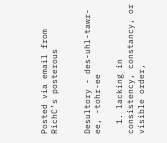Posted via email from RichC’s posterous


Desultory - des-uhl-tawr-ee, -tohr-ee

  1. lacking in consistency, constancy, or visible order,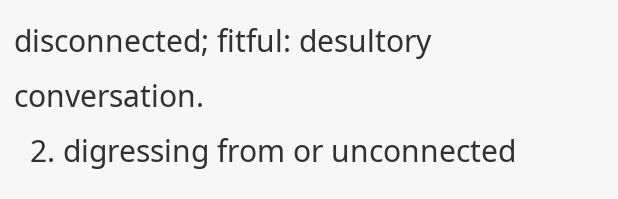disconnected; fitful: desultory conversation.
  2. digressing from or unconnected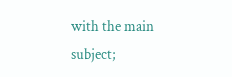with the main subject;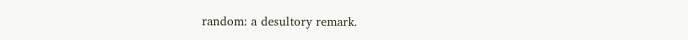random: a desultory remark.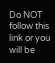Do NOT follow this link or you will be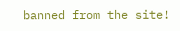banned from the site!